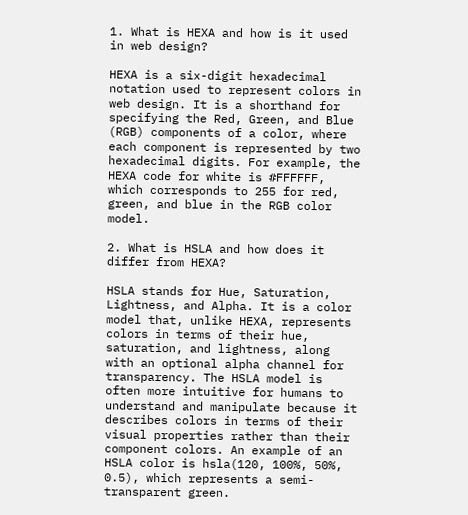1. What is HEXA and how is it used in web design?

HEXA is a six-digit hexadecimal notation used to represent colors in web design. It is a shorthand for specifying the Red, Green, and Blue (RGB) components of a color, where each component is represented by two hexadecimal digits. For example, the HEXA code for white is #FFFFFF, which corresponds to 255 for red, green, and blue in the RGB color model.

2. What is HSLA and how does it differ from HEXA?

HSLA stands for Hue, Saturation, Lightness, and Alpha. It is a color model that, unlike HEXA, represents colors in terms of their hue, saturation, and lightness, along with an optional alpha channel for transparency. The HSLA model is often more intuitive for humans to understand and manipulate because it describes colors in terms of their visual properties rather than their component colors. An example of an HSLA color is hsla(120, 100%, 50%, 0.5), which represents a semi-transparent green.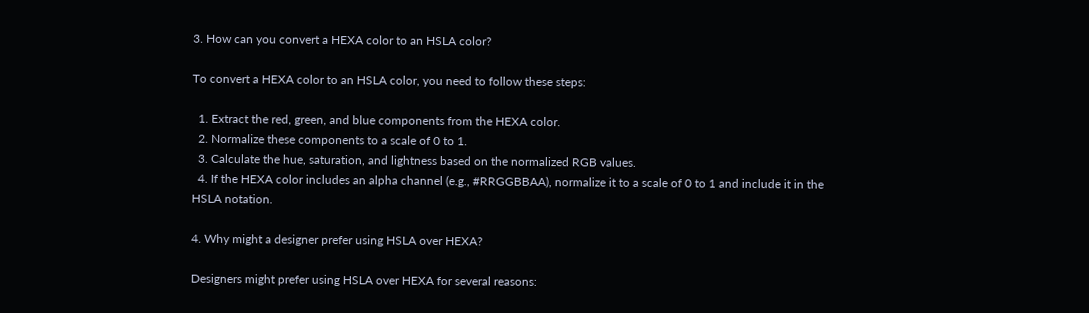3. How can you convert a HEXA color to an HSLA color?

To convert a HEXA color to an HSLA color, you need to follow these steps:

  1. Extract the red, green, and blue components from the HEXA color.
  2. Normalize these components to a scale of 0 to 1.
  3. Calculate the hue, saturation, and lightness based on the normalized RGB values.
  4. If the HEXA color includes an alpha channel (e.g., #RRGGBBAA), normalize it to a scale of 0 to 1 and include it in the HSLA notation.

4. Why might a designer prefer using HSLA over HEXA?

Designers might prefer using HSLA over HEXA for several reasons: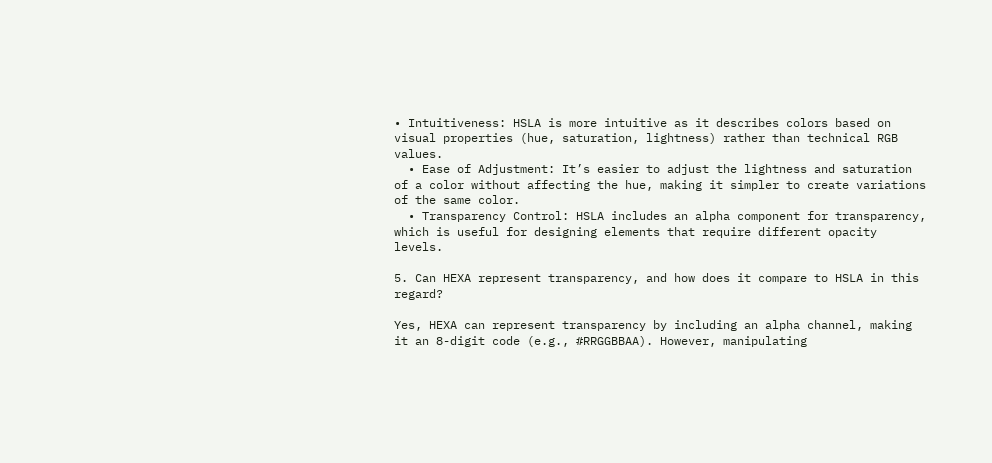• Intuitiveness: HSLA is more intuitive as it describes colors based on visual properties (hue, saturation, lightness) rather than technical RGB values.
  • Ease of Adjustment: It’s easier to adjust the lightness and saturation of a color without affecting the hue, making it simpler to create variations of the same color.
  • Transparency Control: HSLA includes an alpha component for transparency, which is useful for designing elements that require different opacity levels.

5. Can HEXA represent transparency, and how does it compare to HSLA in this regard?

Yes, HEXA can represent transparency by including an alpha channel, making it an 8-digit code (e.g., #RRGGBBAA). However, manipulating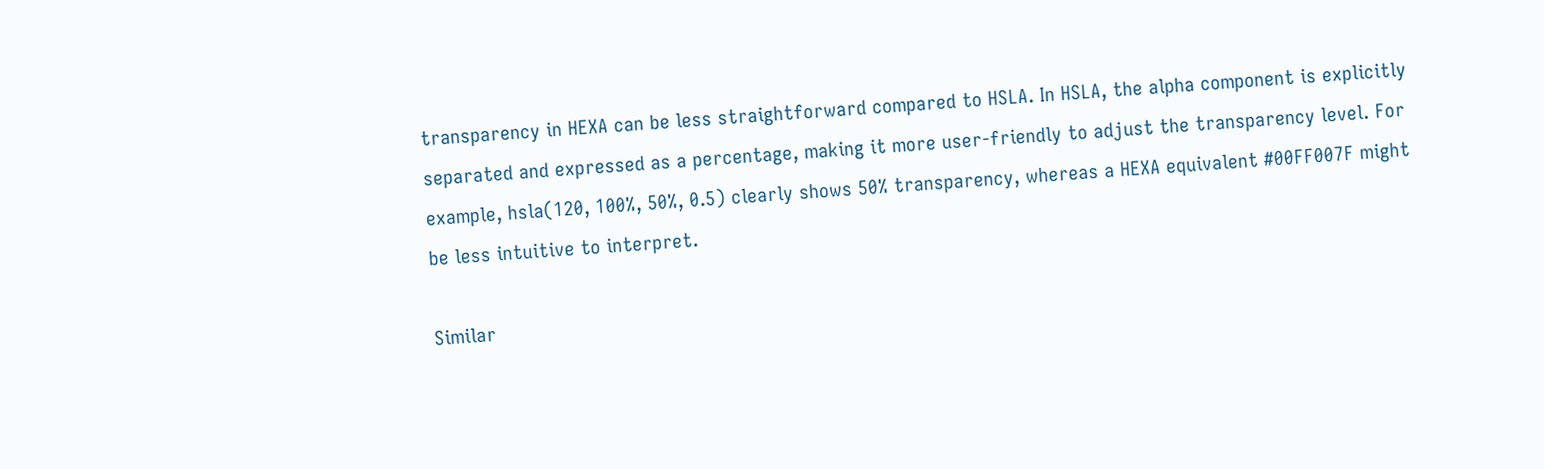transparency in HEXA can be less straightforward compared to HSLA. In HSLA, the alpha component is explicitly separated and expressed as a percentage, making it more user-friendly to adjust the transparency level. For example, hsla(120, 100%, 50%, 0.5) clearly shows 50% transparency, whereas a HEXA equivalent #00FF007F might be less intuitive to interpret.

Similar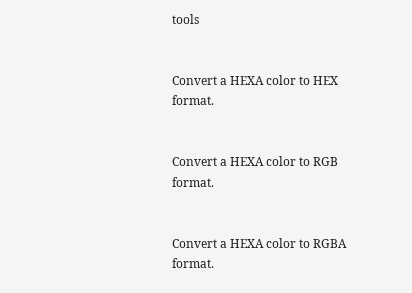tools


Convert a HEXA color to HEX format.


Convert a HEXA color to RGB format.


Convert a HEXA color to RGBA format.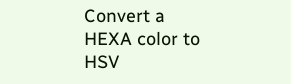Convert a HEXA color to HSV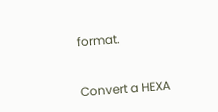format.


Convert a HEXA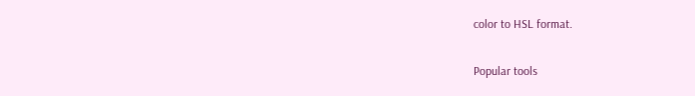color to HSL format.

Popular tools